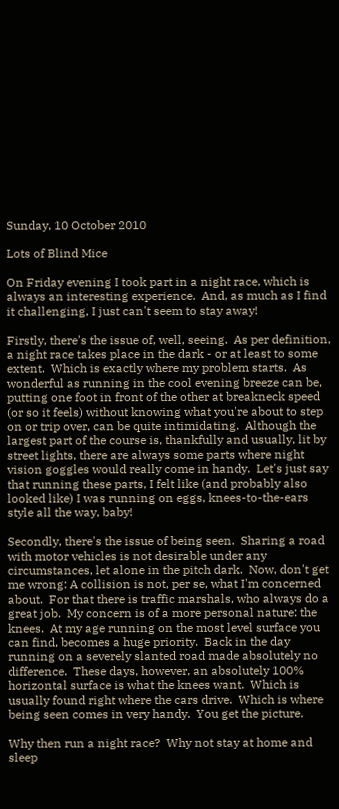Sunday, 10 October 2010

Lots of Blind Mice

On Friday evening I took part in a night race, which is always an interesting experience.  And, as much as I find it challenging, I just can't seem to stay away!

Firstly, there's the issue of, well, seeing.  As per definition, a night race takes place in the dark - or at least to some extent.  Which is exactly where my problem starts.  As wonderful as running in the cool evening breeze can be, putting one foot in front of the other at breakneck speed (or so it feels) without knowing what you're about to step on or trip over, can be quite intimidating.  Although the largest part of the course is, thankfully and usually, lit by street lights, there are always some parts where night vision goggles would really come in handy.  Let's just say that running these parts, I felt like (and probably also looked like) I was running on eggs, knees-to-the-ears style all the way, baby!

Secondly, there's the issue of being seen.  Sharing a road with motor vehicles is not desirable under any circumstances, let alone in the pitch dark.  Now, don't get me wrong: A collision is not, per se, what I'm concerned about.  For that there is traffic marshals, who always do a great job.  My concern is of a more personal nature: the knees.  At my age running on the most level surface you can find, becomes a huge priority.  Back in the day running on a severely slanted road made absolutely no difference.  These days, however, an absolutely 100% horizontal surface is what the knees want.  Which is usually found right where the cars drive.  Which is where being seen comes in very handy.  You get the picture.

Why then run a night race?  Why not stay at home and sleep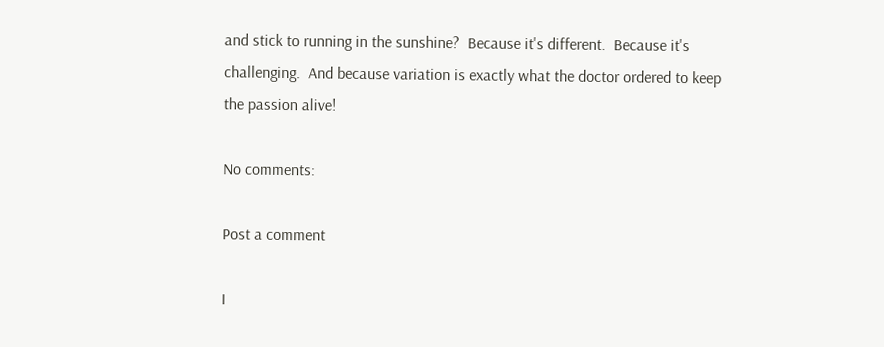and stick to running in the sunshine?  Because it's different.  Because it's challenging.  And because variation is exactly what the doctor ordered to keep the passion alive!

No comments:

Post a comment

I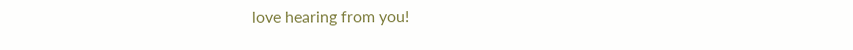love hearing from you!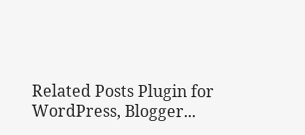Related Posts Plugin for WordPress, Blogger...